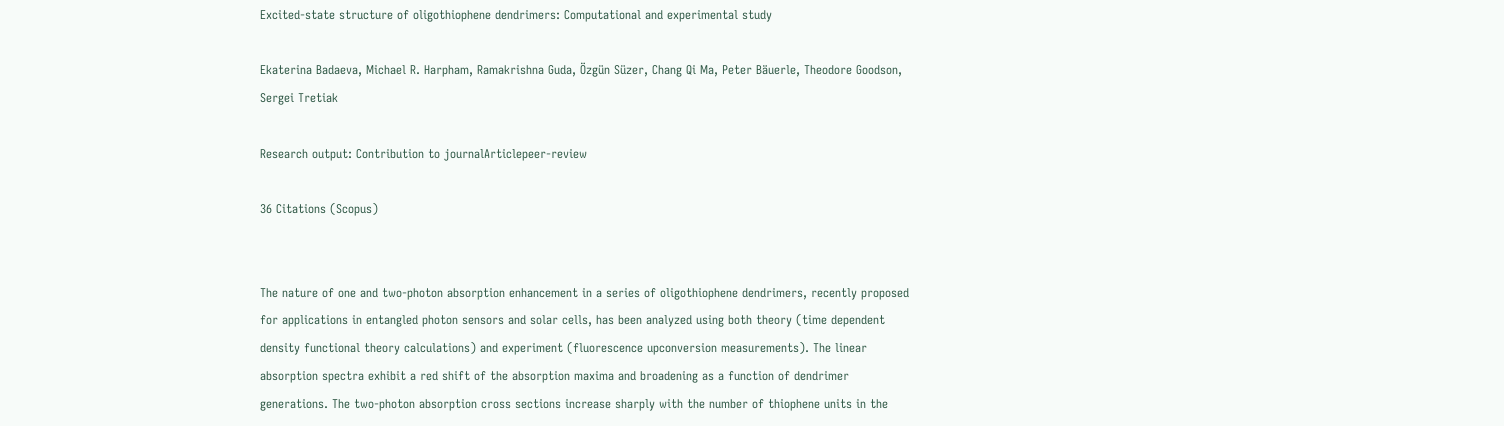Excited-state structure of oligothiophene dendrimers: Computational and experimental study

Ekaterina Badaeva, Michael R. Harpham, Ramakrishna Guda, Özgün Süzer, Chang Qi Ma, Peter Bäuerle, Theodore Goodson, Sergei Tretiak

Research output: Contribution to journalArticlepeer-review

36 Citations (Scopus)


The nature of one and two-photon absorption enhancement in a series of oligothiophene dendrimers, recently proposed for applications in entangled photon sensors and solar cells, has been analyzed using both theory (time dependent density functional theory calculations) and experiment (fluorescence upconversion measurements). The linear absorption spectra exhibit a red shift of the absorption maxima and broadening as a function of dendrimer generations. The two-photon absorption cross sections increase sharply with the number of thiophene units in the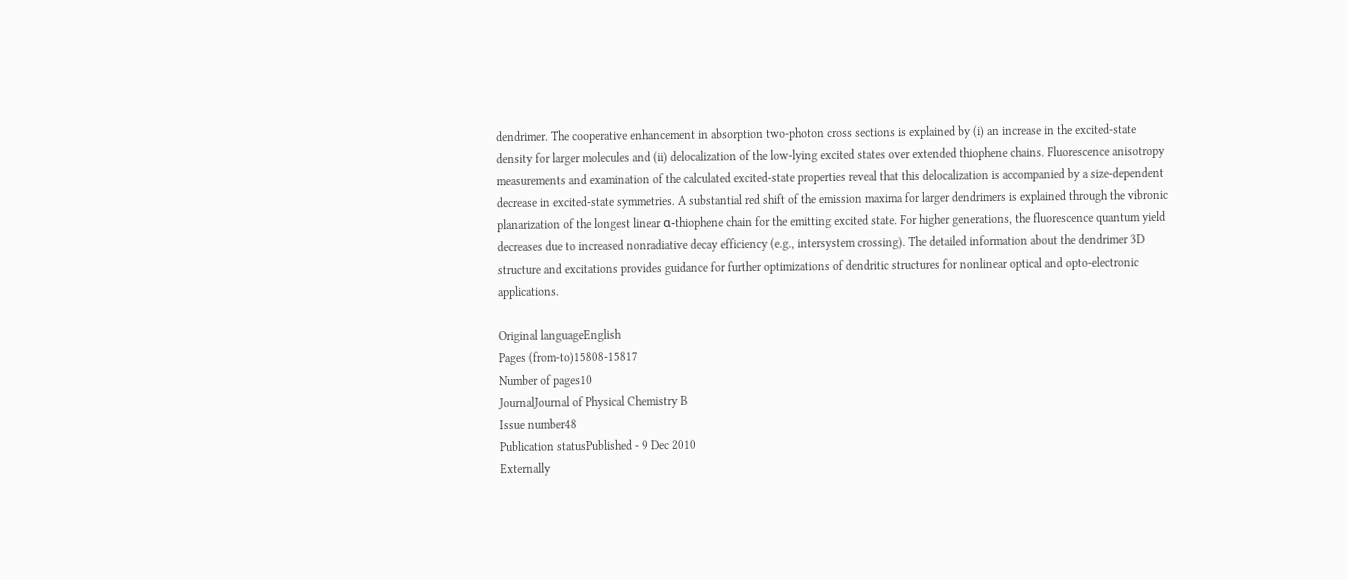dendrimer. The cooperative enhancement in absorption two-photon cross sections is explained by (i) an increase in the excited-state density for larger molecules and (ii) delocalization of the low-lying excited states over extended thiophene chains. Fluorescence anisotropy measurements and examination of the calculated excited-state properties reveal that this delocalization is accompanied by a size-dependent decrease in excited-state symmetries. A substantial red shift of the emission maxima for larger dendrimers is explained through the vibronic planarization of the longest linear α-thiophene chain for the emitting excited state. For higher generations, the fluorescence quantum yield decreases due to increased nonradiative decay efficiency (e.g., intersystem crossing). The detailed information about the dendrimer 3D structure and excitations provides guidance for further optimizations of dendritic structures for nonlinear optical and opto-electronic applications.

Original languageEnglish
Pages (from-to)15808-15817
Number of pages10
JournalJournal of Physical Chemistry B
Issue number48
Publication statusPublished - 9 Dec 2010
Externally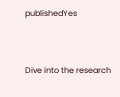publishedYes


Dive into the research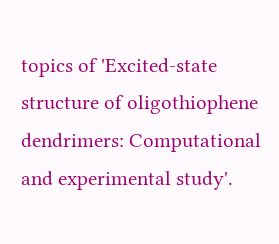topics of 'Excited-state structure of oligothiophene dendrimers: Computational and experimental study'.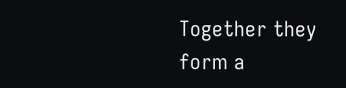Together they form a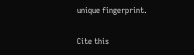unique fingerprint.

Cite this